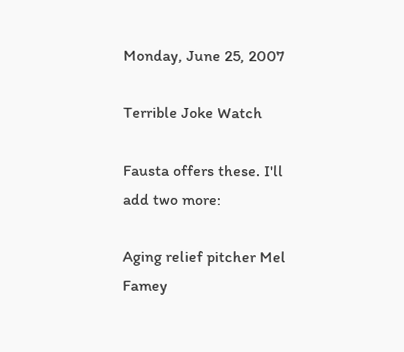Monday, June 25, 2007

Terrible Joke Watch

Fausta offers these. I'll add two more:

Aging relief pitcher Mel Famey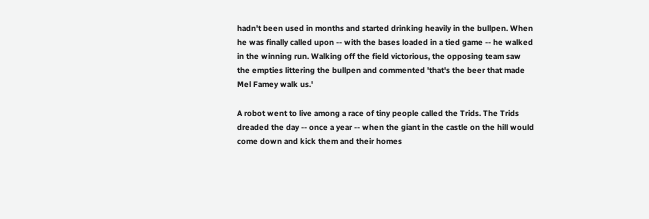hadn't been used in months and started drinking heavily in the bullpen. When he was finally called upon -- with the bases loaded in a tied game -- he walked in the winning run. Walking off the field victorious, the opposing team saw the empties littering the bullpen and commented 'that's the beer that made Mel Famey walk us.'

A robot went to live among a race of tiny people called the Trids. The Trids dreaded the day -- once a year -- when the giant in the castle on the hill would come down and kick them and their homes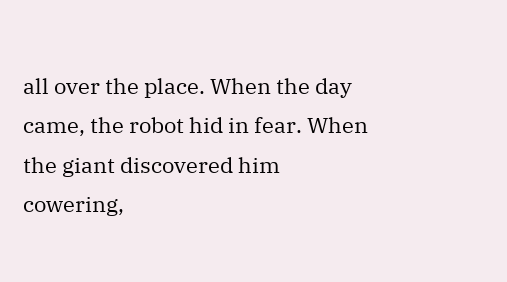all over the place. When the day came, the robot hid in fear. When the giant discovered him cowering,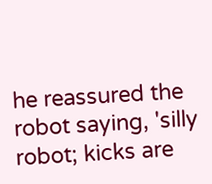he reassured the robot saying, 'silly robot; kicks are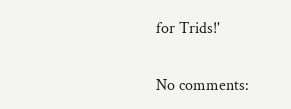for Trids!'


No comments: